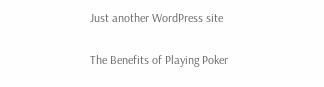Just another WordPress site

The Benefits of Playing Poker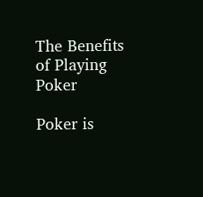The Benefits of Playing Poker

Poker is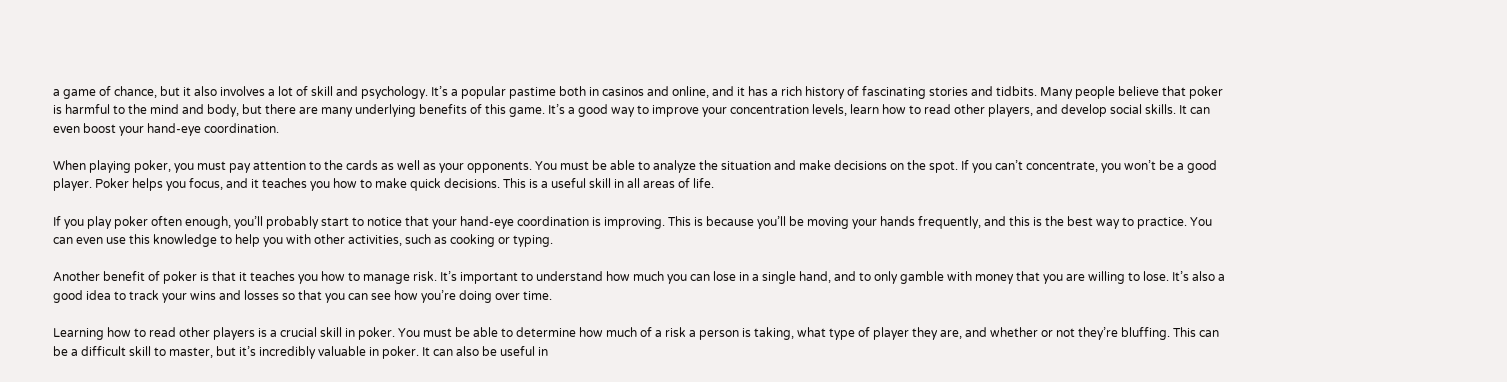a game of chance, but it also involves a lot of skill and psychology. It’s a popular pastime both in casinos and online, and it has a rich history of fascinating stories and tidbits. Many people believe that poker is harmful to the mind and body, but there are many underlying benefits of this game. It’s a good way to improve your concentration levels, learn how to read other players, and develop social skills. It can even boost your hand-eye coordination.

When playing poker, you must pay attention to the cards as well as your opponents. You must be able to analyze the situation and make decisions on the spot. If you can’t concentrate, you won’t be a good player. Poker helps you focus, and it teaches you how to make quick decisions. This is a useful skill in all areas of life.

If you play poker often enough, you’ll probably start to notice that your hand-eye coordination is improving. This is because you’ll be moving your hands frequently, and this is the best way to practice. You can even use this knowledge to help you with other activities, such as cooking or typing.

Another benefit of poker is that it teaches you how to manage risk. It’s important to understand how much you can lose in a single hand, and to only gamble with money that you are willing to lose. It’s also a good idea to track your wins and losses so that you can see how you’re doing over time.

Learning how to read other players is a crucial skill in poker. You must be able to determine how much of a risk a person is taking, what type of player they are, and whether or not they’re bluffing. This can be a difficult skill to master, but it’s incredibly valuable in poker. It can also be useful in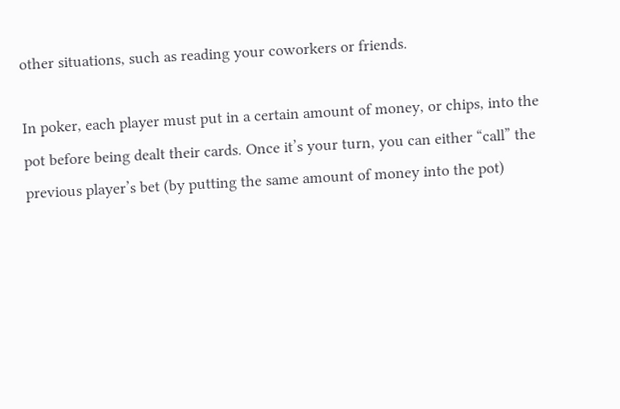other situations, such as reading your coworkers or friends.

In poker, each player must put in a certain amount of money, or chips, into the pot before being dealt their cards. Once it’s your turn, you can either “call” the previous player’s bet (by putting the same amount of money into the pot)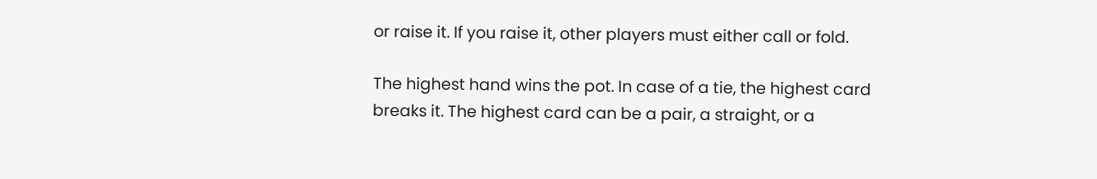or raise it. If you raise it, other players must either call or fold.

The highest hand wins the pot. In case of a tie, the highest card breaks it. The highest card can be a pair, a straight, or a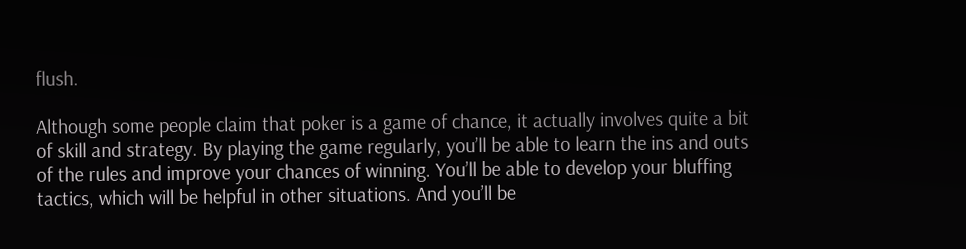flush.

Although some people claim that poker is a game of chance, it actually involves quite a bit of skill and strategy. By playing the game regularly, you’ll be able to learn the ins and outs of the rules and improve your chances of winning. You’ll be able to develop your bluffing tactics, which will be helpful in other situations. And you’ll be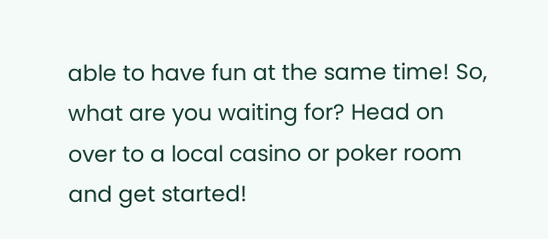able to have fun at the same time! So, what are you waiting for? Head on over to a local casino or poker room and get started!